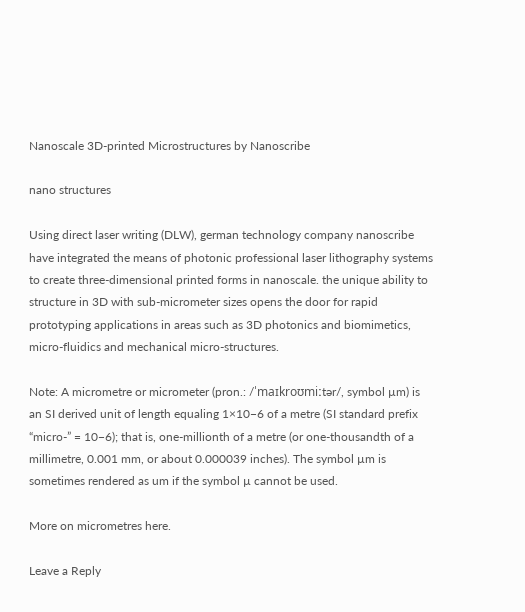Nanoscale 3D-printed Microstructures by Nanoscribe

nano structures

Using direct laser writing (DLW), german technology company nanoscribe have integrated the means of photonic professional laser lithography systems to create three-dimensional printed forms in nanoscale. the unique ability to structure in 3D with sub-micrometer sizes opens the door for rapid prototyping applications in areas such as 3D photonics and biomimetics, micro-fluidics and mechanical micro-structures.

Note: A micrometre or micrometer (pron.: /ˈmaɪkroʊmiːtər/, symbol µm) is an SI derived unit of length equaling 1×10−6 of a metre (SI standard prefix “micro-” = 10−6); that is, one-millionth of a metre (or one-thousandth of a millimetre, 0.001 mm, or about 0.000039 inches). The symbol µm is sometimes rendered as um if the symbol µ cannot be used.

More on micrometres here.

Leave a Reply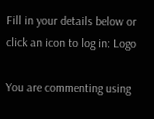Fill in your details below or click an icon to log in: Logo

You are commenting using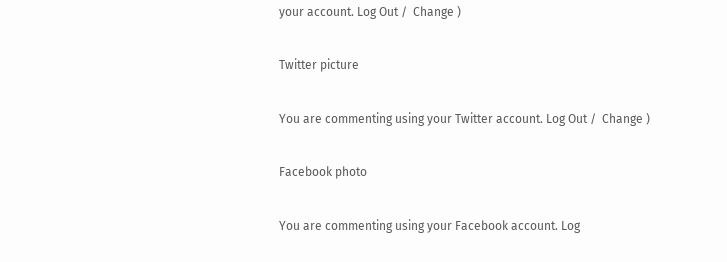your account. Log Out /  Change )

Twitter picture

You are commenting using your Twitter account. Log Out /  Change )

Facebook photo

You are commenting using your Facebook account. Log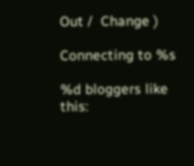Out /  Change )

Connecting to %s

%d bloggers like this: